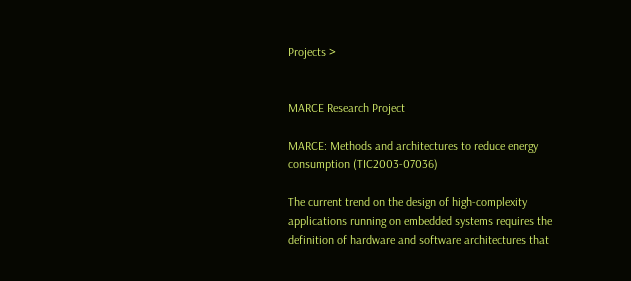Projects >


MARCE Research Project

MARCE: Methods and architectures to reduce energy consumption (TIC2003-07036)

The current trend on the design of high-complexity applications running on embedded systems requires the definition of hardware and software architectures that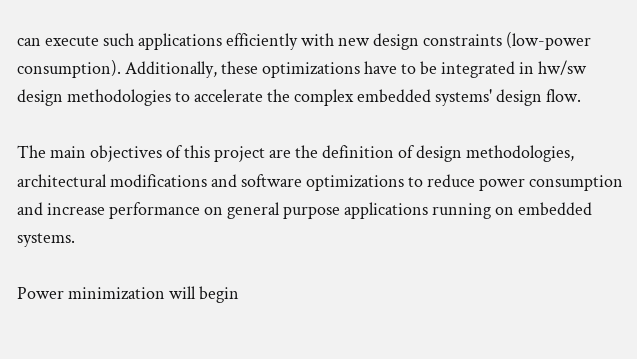can execute such applications efficiently with new design constraints (low-power consumption). Additionally, these optimizations have to be integrated in hw/sw design methodologies to accelerate the complex embedded systems' design flow.

The main objectives of this project are the definition of design methodologies, architectural modifications and software optimizations to reduce power consumption and increase performance on general purpose applications running on embedded systems.

Power minimization will begin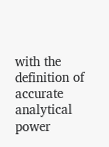with the definition of accurate analytical power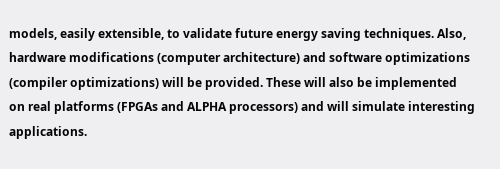models, easily extensible, to validate future energy saving techniques. Also, hardware modifications (computer architecture) and software optimizations (compiler optimizations) will be provided. These will also be implemented on real platforms (FPGAs and ALPHA processors) and will simulate interesting applications.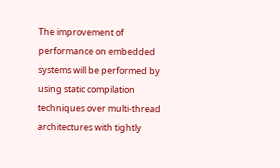The improvement of performance on embedded systems will be performed by using static compilation techniques over multi-thread architectures with tightly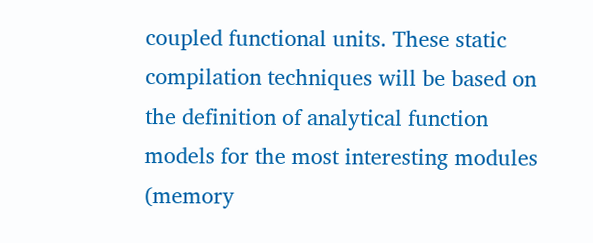coupled functional units. These static compilation techniques will be based on the definition of analytical function models for the most interesting modules (memory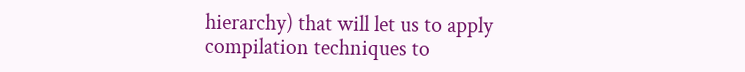hierarchy) that will let us to apply compilation techniques to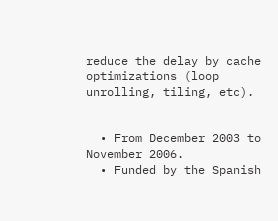reduce the delay by cache optimizations (loop unrolling, tiling, etc).


  • From December 2003 to November 2006.
  • Funded by the Spanish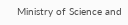Ministry of Science and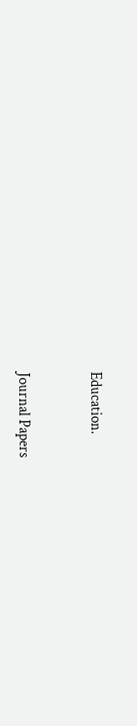Education.



Journal Papers